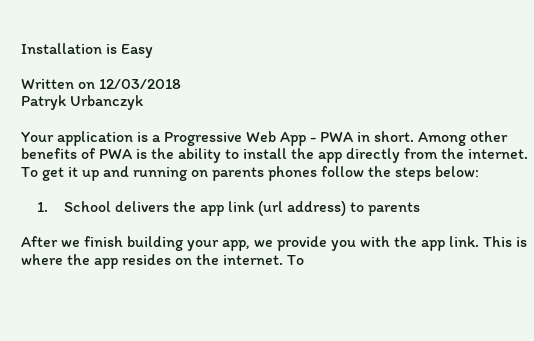Installation is Easy

Written on 12/03/2018
Patryk Urbanczyk

Your application is a Progressive Web App - PWA in short. Among other benefits of PWA is the ability to install the app directly from the internet.  To get it up and running on parents phones follow the steps below:

    1.    School delivers the app link (url address) to parents

After we finish building your app, we provide you with the app link. This is where the app resides on the internet. To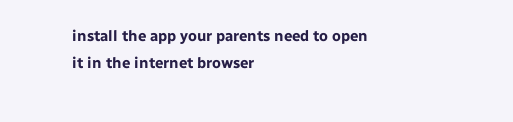install the app your parents need to open it in the internet browser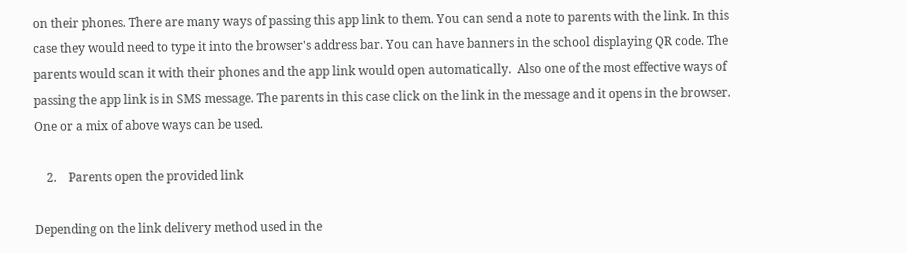on their phones. There are many ways of passing this app link to them. You can send a note to parents with the link. In this case they would need to type it into the browser's address bar. You can have banners in the school displaying QR code. The parents would scan it with their phones and the app link would open automatically.  Also one of the most effective ways of passing the app link is in SMS message. The parents in this case click on the link in the message and it opens in the browser. One or a mix of above ways can be used.

    2.    Parents open the provided link

Depending on the link delivery method used in the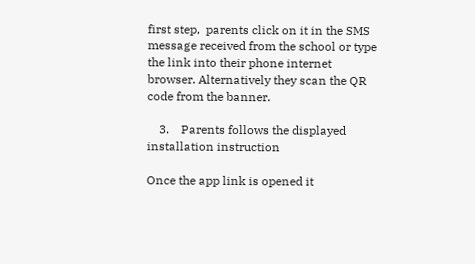first step,  parents click on it in the SMS message received from the school or type the link into their phone internet browser. Alternatively they scan the QR code from the banner.

    3.    Parents follows the displayed installation instruction

Once the app link is opened it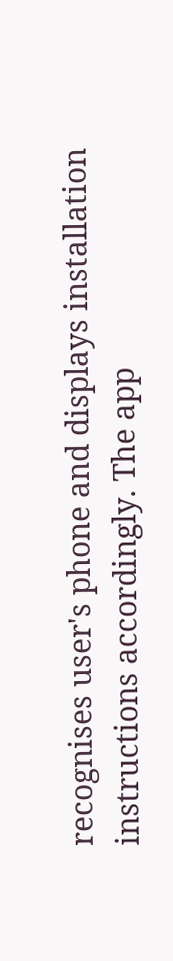recognises user's phone and displays installation instructions accordingly. The app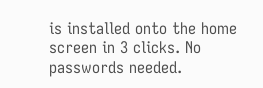is installed onto the home screen in 3 clicks. No passwords needed.